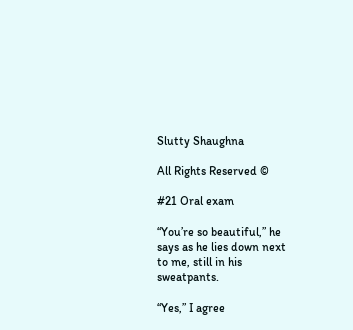Slutty Shaughna

All Rights Reserved ©

#21 Oral exam

“You’re so beautiful,” he says as he lies down next to me, still in his sweatpants.

“Yes,” I agree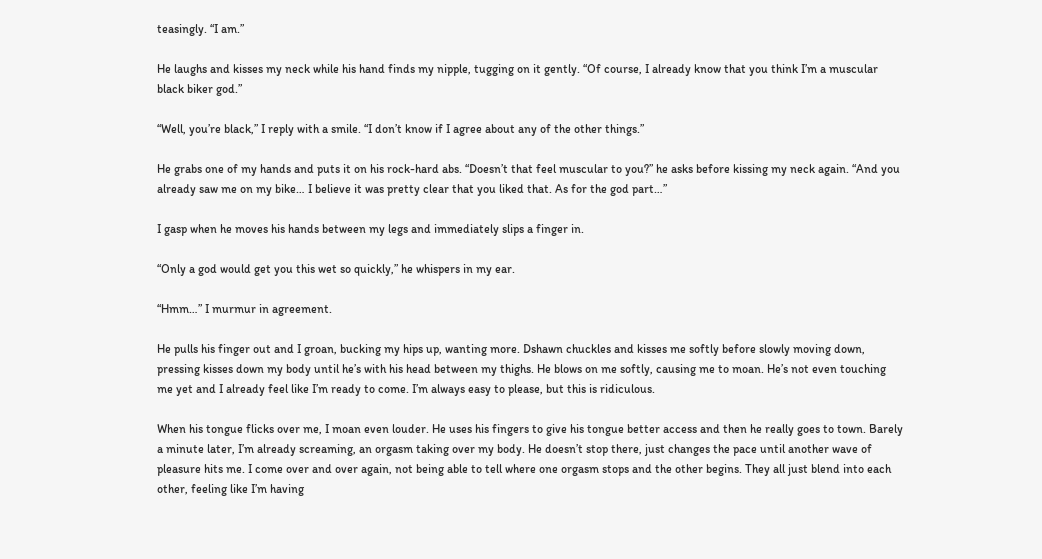teasingly. “I am.”

He laughs and kisses my neck while his hand finds my nipple, tugging on it gently. “Of course, I already know that you think I’m a muscular black biker god.”

“Well, you’re black,” I reply with a smile. “I don’t know if I agree about any of the other things.”

He grabs one of my hands and puts it on his rock-hard abs. “Doesn’t that feel muscular to you?” he asks before kissing my neck again. “And you already saw me on my bike… I believe it was pretty clear that you liked that. As for the god part…”

I gasp when he moves his hands between my legs and immediately slips a finger in.

“Only a god would get you this wet so quickly,” he whispers in my ear.

“Hmm…” I murmur in agreement.

He pulls his finger out and I groan, bucking my hips up, wanting more. Dshawn chuckles and kisses me softly before slowly moving down, pressing kisses down my body until he’s with his head between my thighs. He blows on me softly, causing me to moan. He’s not even touching me yet and I already feel like I’m ready to come. I’m always easy to please, but this is ridiculous.

When his tongue flicks over me, I moan even louder. He uses his fingers to give his tongue better access and then he really goes to town. Barely a minute later, I’m already screaming, an orgasm taking over my body. He doesn’t stop there, just changes the pace until another wave of pleasure hits me. I come over and over again, not being able to tell where one orgasm stops and the other begins. They all just blend into each other, feeling like I’m having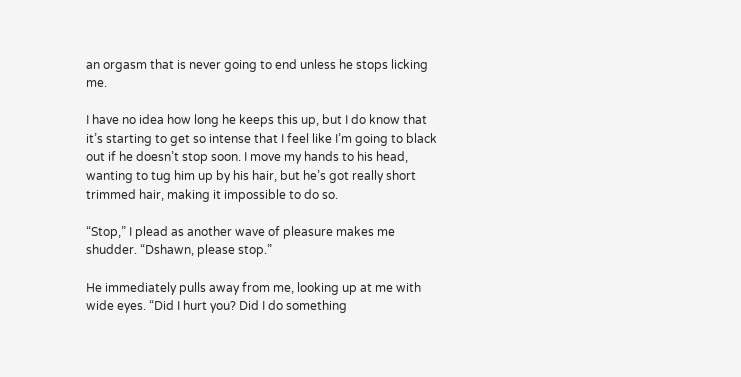an orgasm that is never going to end unless he stops licking me.

I have no idea how long he keeps this up, but I do know that it’s starting to get so intense that I feel like I’m going to black out if he doesn’t stop soon. I move my hands to his head, wanting to tug him up by his hair, but he’s got really short trimmed hair, making it impossible to do so.

“Stop,” I plead as another wave of pleasure makes me shudder. “Dshawn, please stop.”

He immediately pulls away from me, looking up at me with wide eyes. “Did I hurt you? Did I do something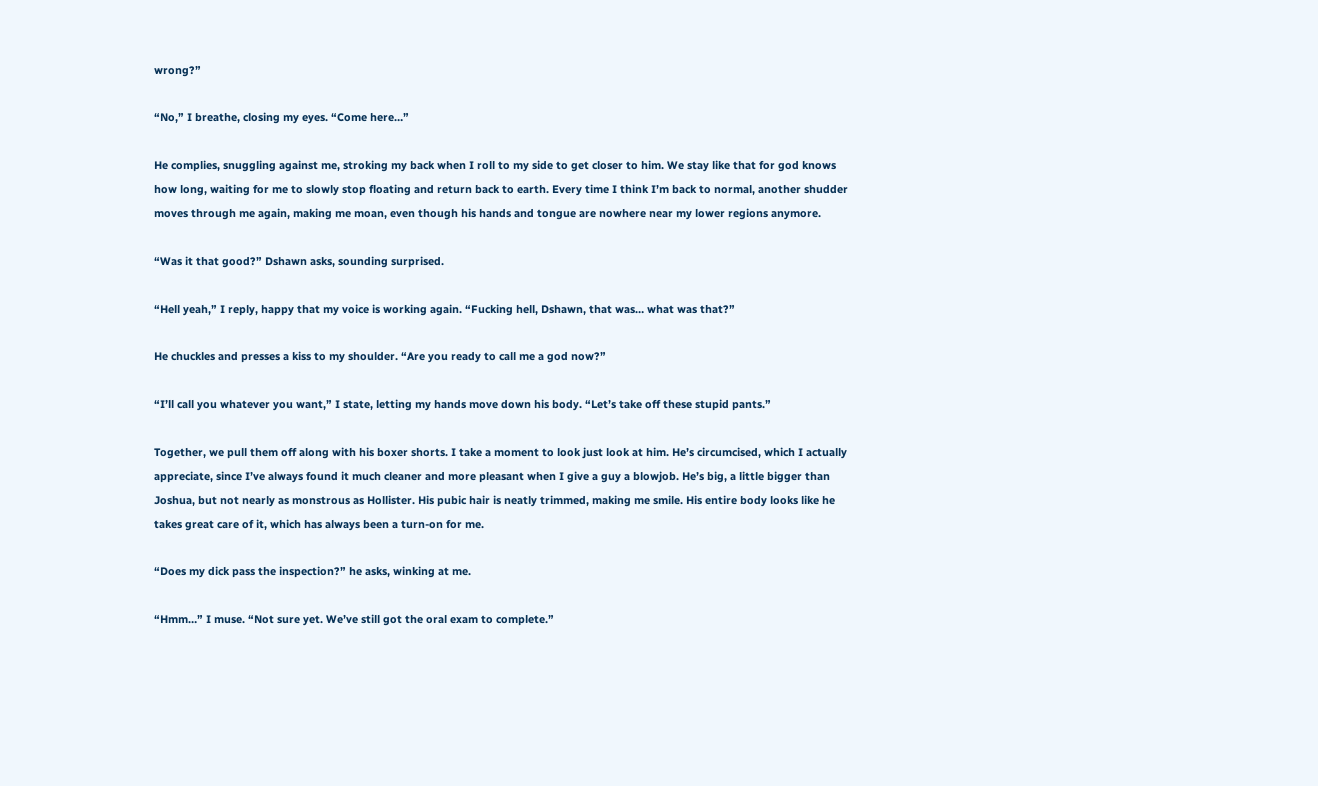wrong?”

“No,” I breathe, closing my eyes. “Come here…”

He complies, snuggling against me, stroking my back when I roll to my side to get closer to him. We stay like that for god knows how long, waiting for me to slowly stop floating and return back to earth. Every time I think I’m back to normal, another shudder moves through me again, making me moan, even though his hands and tongue are nowhere near my lower regions anymore.

“Was it that good?” Dshawn asks, sounding surprised.

“Hell yeah,” I reply, happy that my voice is working again. “Fucking hell, Dshawn, that was… what was that?”

He chuckles and presses a kiss to my shoulder. “Are you ready to call me a god now?”

“I’ll call you whatever you want,” I state, letting my hands move down his body. “Let’s take off these stupid pants.”

Together, we pull them off along with his boxer shorts. I take a moment to look just look at him. He’s circumcised, which I actually appreciate, since I’ve always found it much cleaner and more pleasant when I give a guy a blowjob. He’s big, a little bigger than Joshua, but not nearly as monstrous as Hollister. His pubic hair is neatly trimmed, making me smile. His entire body looks like he takes great care of it, which has always been a turn-on for me.

“Does my dick pass the inspection?” he asks, winking at me.

“Hmm…” I muse. “Not sure yet. We’ve still got the oral exam to complete.”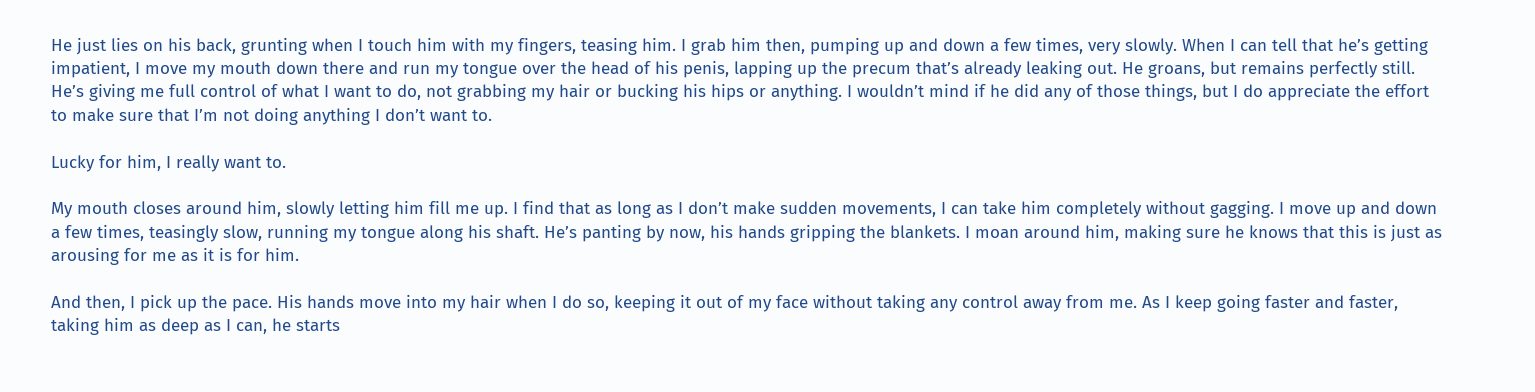He just lies on his back, grunting when I touch him with my fingers, teasing him. I grab him then, pumping up and down a few times, very slowly. When I can tell that he’s getting impatient, I move my mouth down there and run my tongue over the head of his penis, lapping up the precum that’s already leaking out. He groans, but remains perfectly still. He’s giving me full control of what I want to do, not grabbing my hair or bucking his hips or anything. I wouldn’t mind if he did any of those things, but I do appreciate the effort to make sure that I’m not doing anything I don’t want to.

Lucky for him, I really want to.

My mouth closes around him, slowly letting him fill me up. I find that as long as I don’t make sudden movements, I can take him completely without gagging. I move up and down a few times, teasingly slow, running my tongue along his shaft. He’s panting by now, his hands gripping the blankets. I moan around him, making sure he knows that this is just as arousing for me as it is for him.

And then, I pick up the pace. His hands move into my hair when I do so, keeping it out of my face without taking any control away from me. As I keep going faster and faster, taking him as deep as I can, he starts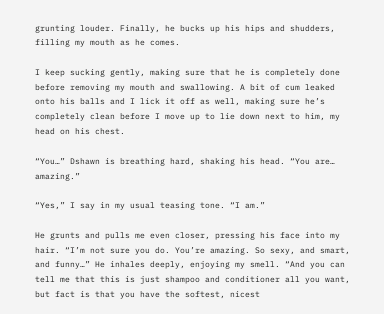grunting louder. Finally, he bucks up his hips and shudders, filling my mouth as he comes.

I keep sucking gently, making sure that he is completely done before removing my mouth and swallowing. A bit of cum leaked onto his balls and I lick it off as well, making sure he’s completely clean before I move up to lie down next to him, my head on his chest.

“You…” Dshawn is breathing hard, shaking his head. “You are… amazing.”

“Yes,” I say in my usual teasing tone. “I am.”

He grunts and pulls me even closer, pressing his face into my hair. “I’m not sure you do. You’re amazing. So sexy, and smart, and funny…” He inhales deeply, enjoying my smell. “And you can tell me that this is just shampoo and conditioner all you want, but fact is that you have the softest, nicest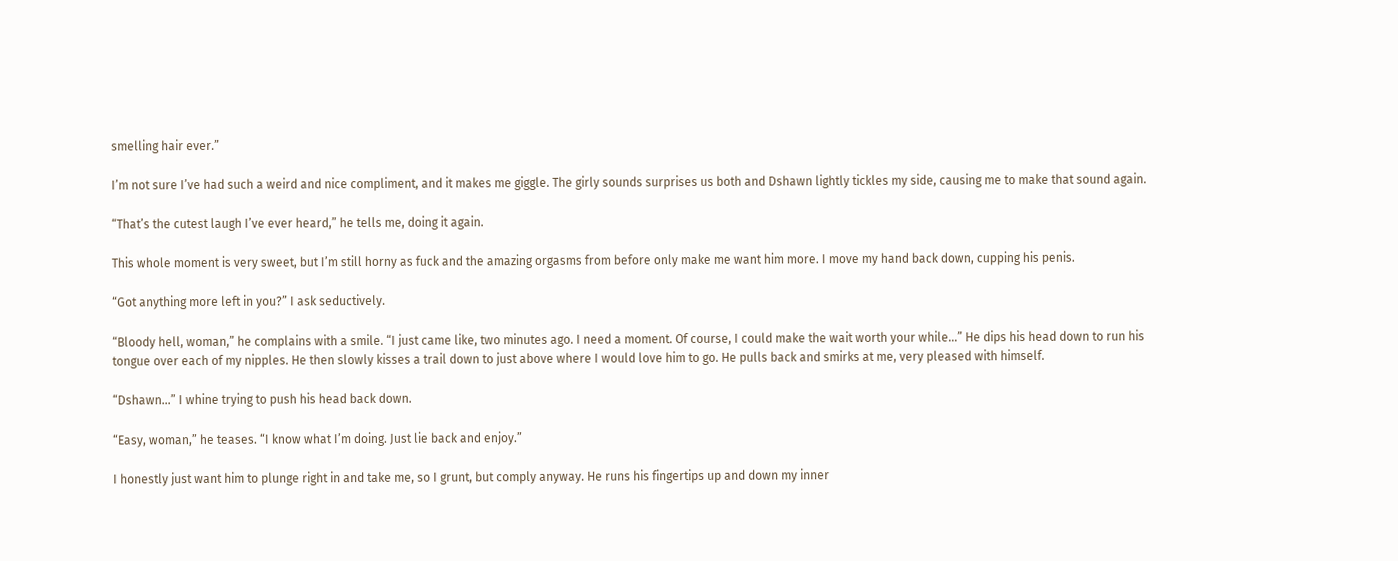smelling hair ever.”

I’m not sure I’ve had such a weird and nice compliment, and it makes me giggle. The girly sounds surprises us both and Dshawn lightly tickles my side, causing me to make that sound again.

“That’s the cutest laugh I’ve ever heard,” he tells me, doing it again.

This whole moment is very sweet, but I’m still horny as fuck and the amazing orgasms from before only make me want him more. I move my hand back down, cupping his penis.

“Got anything more left in you?” I ask seductively.

“Bloody hell, woman,” he complains with a smile. “I just came like, two minutes ago. I need a moment. Of course, I could make the wait worth your while…” He dips his head down to run his tongue over each of my nipples. He then slowly kisses a trail down to just above where I would love him to go. He pulls back and smirks at me, very pleased with himself.

“Dshawn…” I whine trying to push his head back down.

“Easy, woman,” he teases. “I know what I’m doing. Just lie back and enjoy.”

I honestly just want him to plunge right in and take me, so I grunt, but comply anyway. He runs his fingertips up and down my inner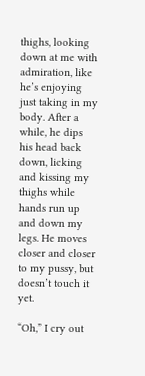thighs, looking down at me with admiration, like he’s enjoying just taking in my body. After a while, he dips his head back down, licking and kissing my thighs while hands run up and down my legs. He moves closer and closer to my pussy, but doesn’t touch it yet.

“Oh,” I cry out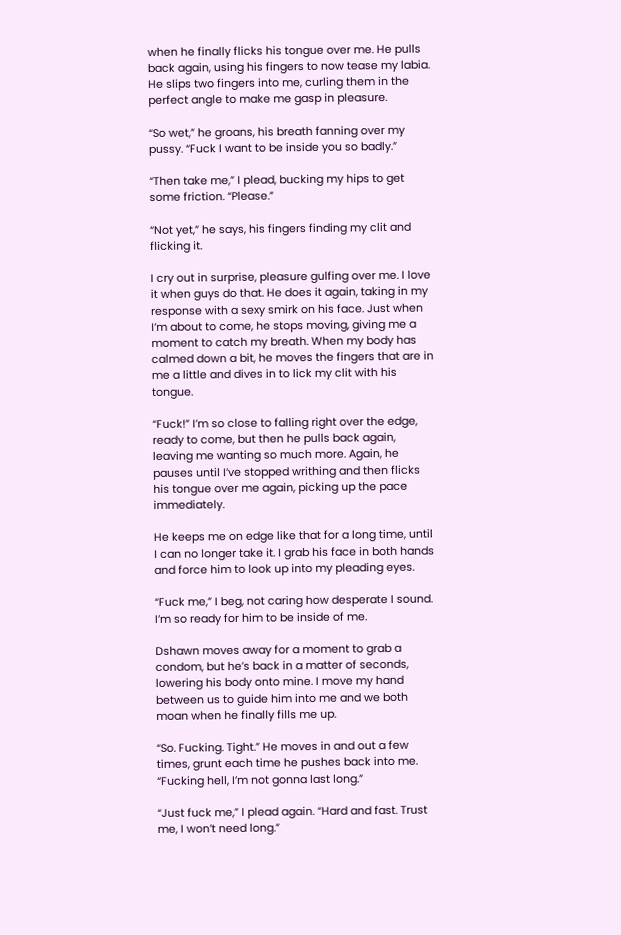when he finally flicks his tongue over me. He pulls back again, using his fingers to now tease my labia. He slips two fingers into me, curling them in the perfect angle to make me gasp in pleasure.

“So wet,” he groans, his breath fanning over my pussy. “Fuck I want to be inside you so badly.”

“Then take me,” I plead, bucking my hips to get some friction. “Please.”

“Not yet,” he says, his fingers finding my clit and flicking it.

I cry out in surprise, pleasure gulfing over me. I love it when guys do that. He does it again, taking in my response with a sexy smirk on his face. Just when I’m about to come, he stops moving, giving me a moment to catch my breath. When my body has calmed down a bit, he moves the fingers that are in me a little and dives in to lick my clit with his tongue.

“Fuck!” I’m so close to falling right over the edge, ready to come, but then he pulls back again, leaving me wanting so much more. Again, he pauses until I’ve stopped writhing and then flicks his tongue over me again, picking up the pace immediately.

He keeps me on edge like that for a long time, until I can no longer take it. I grab his face in both hands and force him to look up into my pleading eyes.

“Fuck me,” I beg, not caring how desperate I sound. I’m so ready for him to be inside of me.

Dshawn moves away for a moment to grab a condom, but he’s back in a matter of seconds, lowering his body onto mine. I move my hand between us to guide him into me and we both moan when he finally fills me up.

“So. Fucking. Tight.” He moves in and out a few times, grunt each time he pushes back into me. “Fucking hell, I’m not gonna last long.”

“Just fuck me,” I plead again. “Hard and fast. Trust me, I won’t need long.”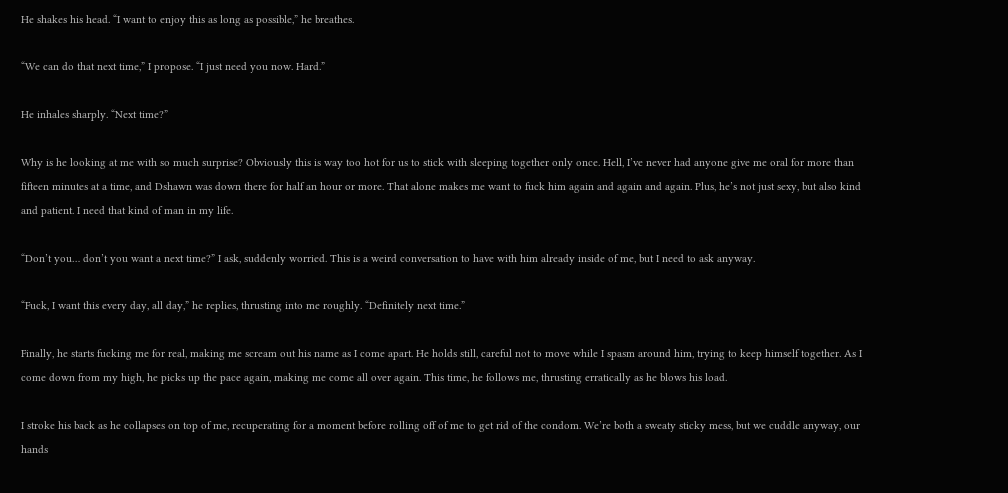He shakes his head. “I want to enjoy this as long as possible,” he breathes.

“We can do that next time,” I propose. “I just need you now. Hard.”

He inhales sharply. “Next time?”

Why is he looking at me with so much surprise? Obviously this is way too hot for us to stick with sleeping together only once. Hell, I’ve never had anyone give me oral for more than fifteen minutes at a time, and Dshawn was down there for half an hour or more. That alone makes me want to fuck him again and again and again. Plus, he’s not just sexy, but also kind and patient. I need that kind of man in my life.

“Don’t you… don’t you want a next time?” I ask, suddenly worried. This is a weird conversation to have with him already inside of me, but I need to ask anyway.

“Fuck, I want this every day, all day,” he replies, thrusting into me roughly. “Definitely next time.”

Finally, he starts fucking me for real, making me scream out his name as I come apart. He holds still, careful not to move while I spasm around him, trying to keep himself together. As I come down from my high, he picks up the pace again, making me come all over again. This time, he follows me, thrusting erratically as he blows his load.

I stroke his back as he collapses on top of me, recuperating for a moment before rolling off of me to get rid of the condom. We’re both a sweaty sticky mess, but we cuddle anyway, our hands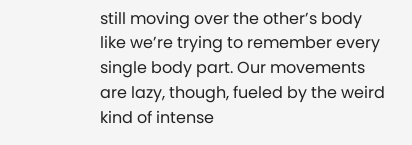still moving over the other’s body like we’re trying to remember every single body part. Our movements are lazy, though, fueled by the weird kind of intense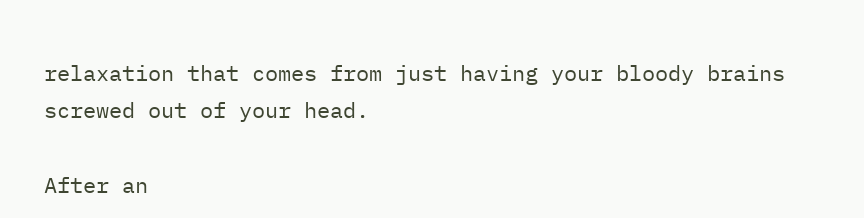relaxation that comes from just having your bloody brains screwed out of your head.

After an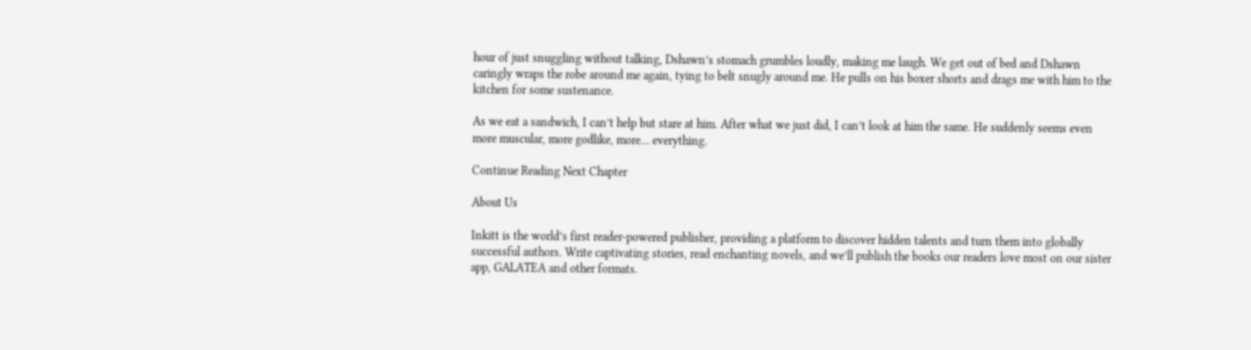hour of just snuggling without talking, Dshawn’s stomach grumbles loudly, making me laugh. We get out of bed and Dshawn caringly wraps the robe around me again, tying to belt snugly around me. He pulls on his boxer shorts and drags me with him to the kitchen for some sustenance.

As we eat a sandwich, I can’t help but stare at him. After what we just did, I can’t look at him the same. He suddenly seems even more muscular, more godlike, more… everything.

Continue Reading Next Chapter

About Us

Inkitt is the world’s first reader-powered publisher, providing a platform to discover hidden talents and turn them into globally successful authors. Write captivating stories, read enchanting novels, and we’ll publish the books our readers love most on our sister app, GALATEA and other formats.